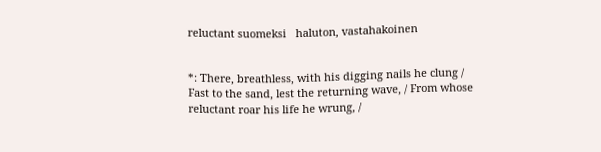reluctant suomeksi   haluton, vastahakoinen


*: There, breathless, with his digging nails he clung / Fast to the sand, lest the returning wave, / From whose reluctant roar his life he wrung, /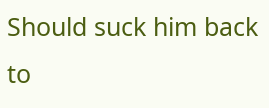Should suck him back to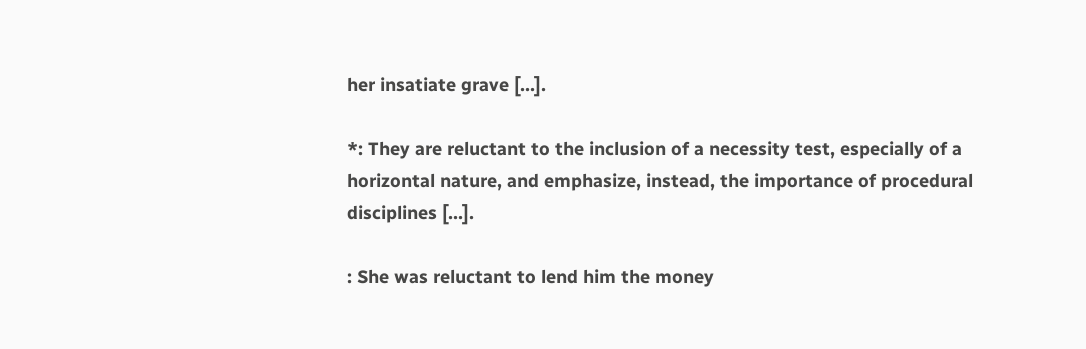her insatiate grave [...].

*: They are reluctant to the inclusion of a necessity test, especially of a horizontal nature, and emphasize, instead, the importance of procedural disciplines [...].

: She was reluctant to lend him the money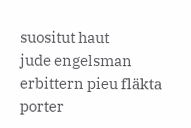suositut haut
jude engelsman erbittern pieu fläkta porter